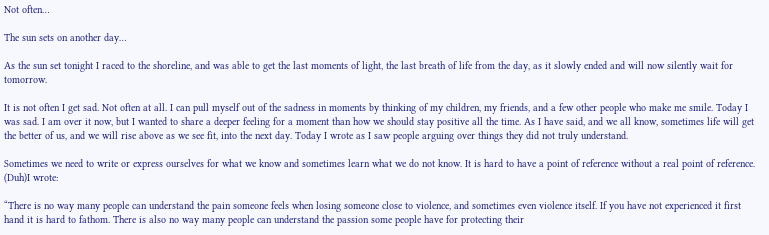Not often…

The sun sets on another day…

As the sun set tonight I raced to the shoreline, and was able to get the last moments of light, the last breath of life from the day, as it slowly ended and will now silently wait for tomorrow.

It is not often I get sad. Not often at all. I can pull myself out of the sadness in moments by thinking of my children, my friends, and a few other people who make me smile. Today I was sad. I am over it now, but I wanted to share a deeper feeling for a moment than how we should stay positive all the time. As I have said, and we all know, sometimes life will get the better of us, and we will rise above as we see fit, into the next day. Today I wrote as I saw people arguing over things they did not truly understand.

Sometimes we need to write or express ourselves for what we know and sometimes learn what we do not know. It is hard to have a point of reference without a real point of reference. (Duh)I wrote:

“There is no way many people can understand the pain someone feels when losing someone close to violence, and sometimes even violence itself. If you have not experienced it first hand it is hard to fathom. There is also no way many people can understand the passion some people have for protecting their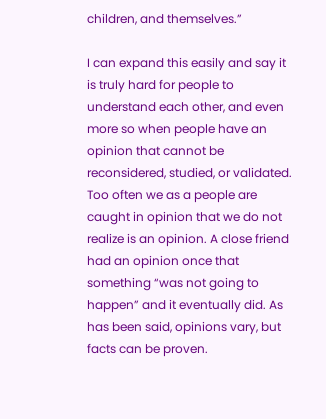children, and themselves.”

I can expand this easily and say it is truly hard for people to understand each other, and even more so when people have an opinion that cannot be reconsidered, studied, or validated. Too often we as a people are caught in opinion that we do not realize is an opinion. A close friend had an opinion once that something “was not going to happen” and it eventually did. As has been said, opinions vary, but facts can be proven.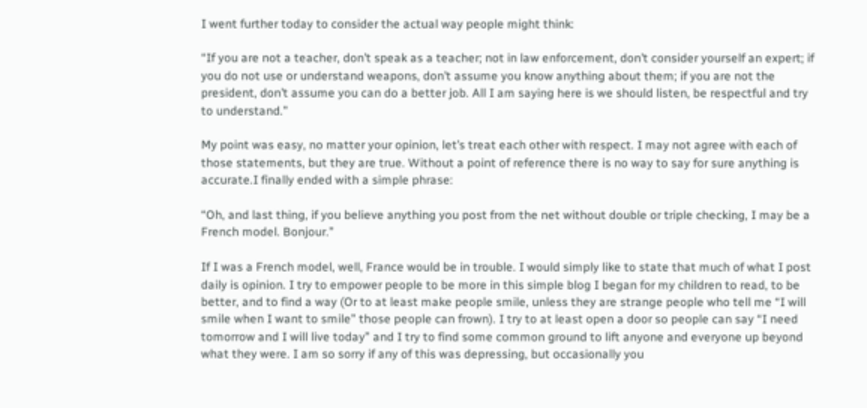I went further today to consider the actual way people might think:

“If you are not a teacher, don’t speak as a teacher; not in law enforcement, don’t consider yourself an expert; if you do not use or understand weapons, don’t assume you know anything about them; if you are not the president, don’t assume you can do a better job. All I am saying here is we should listen, be respectful and try to understand.”

My point was easy, no matter your opinion, let’s treat each other with respect. I may not agree with each of those statements, but they are true. Without a point of reference there is no way to say for sure anything is accurate.I finally ended with a simple phrase:

“Oh, and last thing, if you believe anything you post from the net without double or triple checking, I may be a French model. Bonjour.”

If I was a French model, well, France would be in trouble. I would simply like to state that much of what I post daily is opinion. I try to empower people to be more in this simple blog I began for my children to read, to be better, and to find a way (Or to at least make people smile, unless they are strange people who tell me “I will smile when I want to smile” those people can frown). I try to at least open a door so people can say “I need tomorrow and I will live today” and I try to find some common ground to lift anyone and everyone up beyond what they were. I am so sorry if any of this was depressing, but occasionally you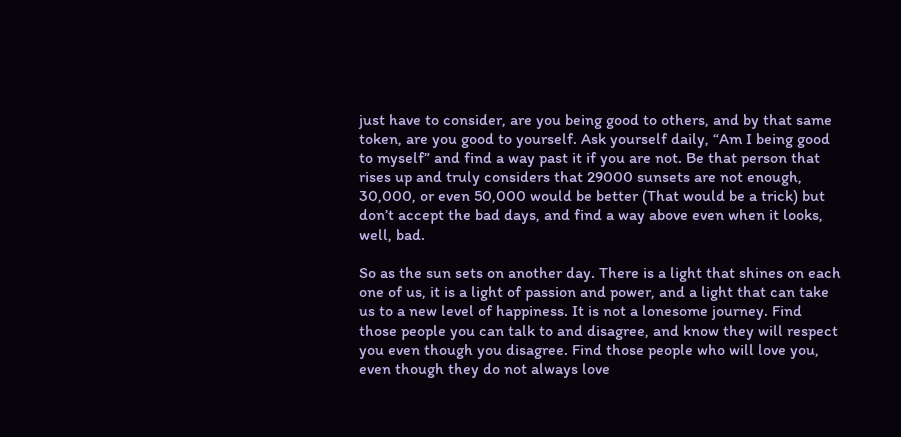just have to consider, are you being good to others, and by that same token, are you good to yourself. Ask yourself daily, “Am I being good to myself” and find a way past it if you are not. Be that person that rises up and truly considers that 29000 sunsets are not enough, 30,000, or even 50,000 would be better (That would be a trick) but don’t accept the bad days, and find a way above even when it looks, well, bad.

So as the sun sets on another day. There is a light that shines on each one of us, it is a light of passion and power, and a light that can take us to a new level of happiness. It is not a lonesome journey. Find those people you can talk to and disagree, and know they will respect you even though you disagree. Find those people who will love you, even though they do not always love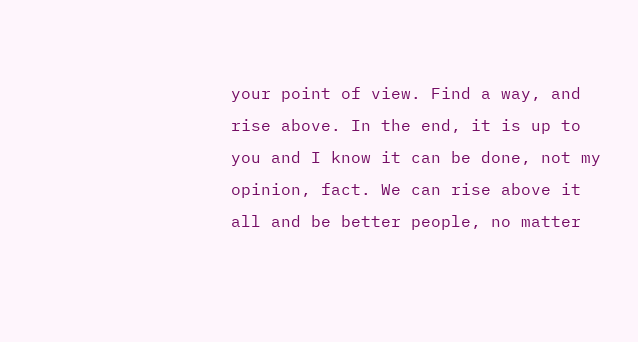your point of view. Find a way, and rise above. In the end, it is up to you and I know it can be done, not my opinion, fact. We can rise above it all and be better people, no matter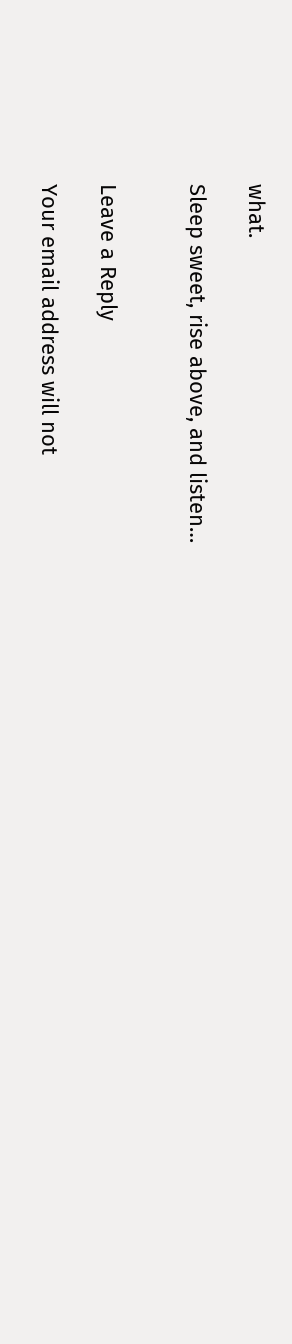what.

Sleep sweet, rise above, and listen…


Leave a Reply

Your email address will not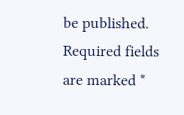be published. Required fields are marked *